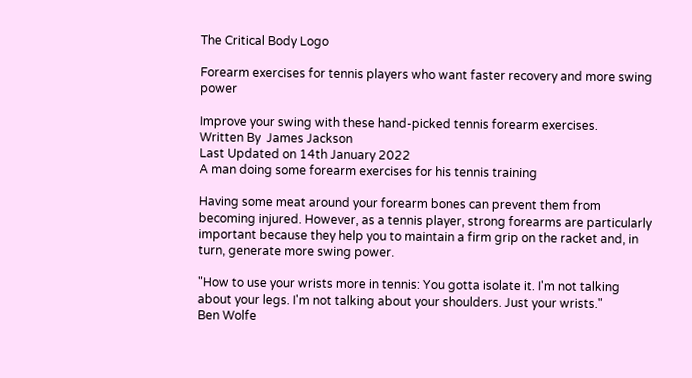The Critical Body Logo

Forearm exercises for tennis players who want faster recovery and more swing power

Improve your swing with these hand-picked tennis forearm exercises.
Written By  James Jackson
Last Updated on 14th January 2022
A man doing some forearm exercises for his tennis training

Having some meat around your forearm bones can prevent them from becoming injured. However, as a tennis player, strong forearms are particularly important because they help you to maintain a firm grip on the racket and, in turn, generate more swing power.

"How to use your wrists more in tennis: You gotta isolate it. I'm not talking about your legs. I'm not talking about your shoulders. Just your wrists."
Ben Wolfe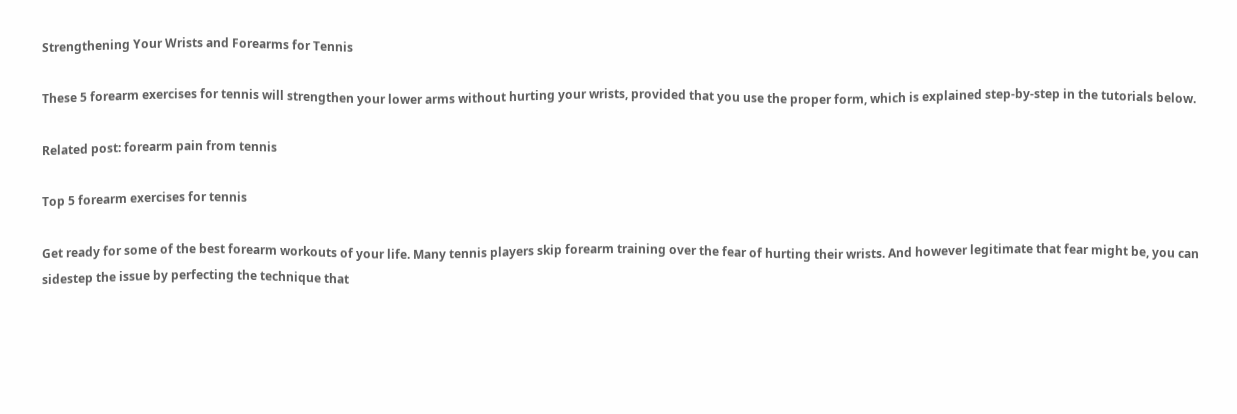Strengthening Your Wrists and Forearms for Tennis

These 5 forearm exercises for tennis will strengthen your lower arms without hurting your wrists, provided that you use the proper form, which is explained step-by-step in the tutorials below.

Related post: forearm pain from tennis

Top 5 forearm exercises for tennis

Get ready for some of the best forearm workouts of your life. Many tennis players skip forearm training over the fear of hurting their wrists. And however legitimate that fear might be, you can sidestep the issue by perfecting the technique that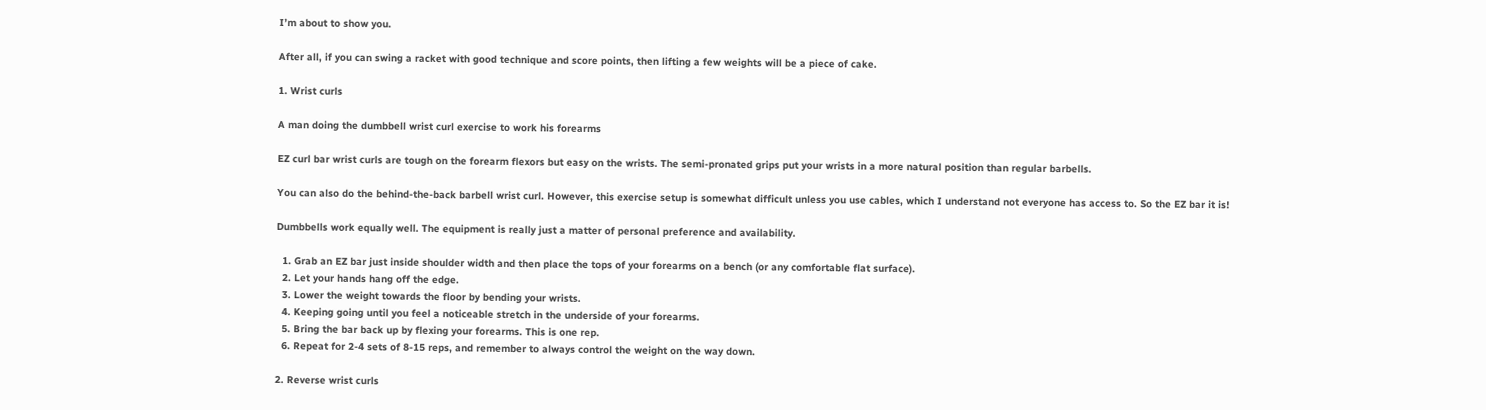I’m about to show you.

After all, if you can swing a racket with good technique and score points, then lifting a few weights will be a piece of cake.

1. Wrist curls

A man doing the dumbbell wrist curl exercise to work his forearms

EZ curl bar wrist curls are tough on the forearm flexors but easy on the wrists. The semi-pronated grips put your wrists in a more natural position than regular barbells.

You can also do the behind-the-back barbell wrist curl. However, this exercise setup is somewhat difficult unless you use cables, which I understand not everyone has access to. So the EZ bar it is!

Dumbbells work equally well. The equipment is really just a matter of personal preference and availability.

  1. Grab an EZ bar just inside shoulder width and then place the tops of your forearms on a bench (or any comfortable flat surface).
  2. Let your hands hang off the edge.
  3. Lower the weight towards the floor by bending your wrists.
  4. Keeping going until you feel a noticeable stretch in the underside of your forearms.
  5. Bring the bar back up by flexing your forearms. This is one rep.
  6. Repeat for 2-4 sets of 8-15 reps, and remember to always control the weight on the way down.

2. Reverse wrist curls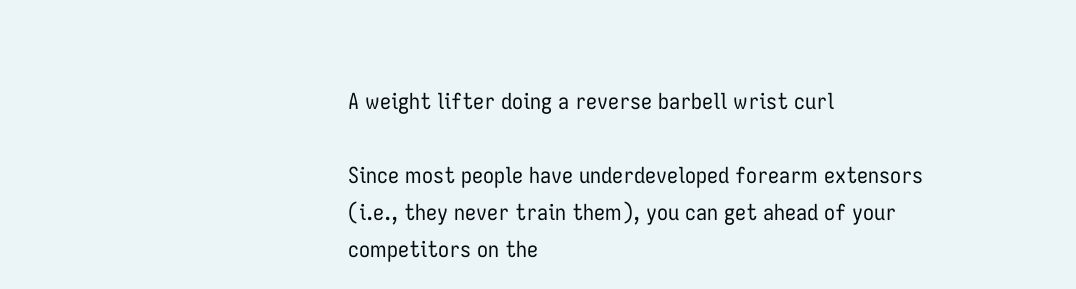A weight lifter doing a reverse barbell wrist curl

Since most people have underdeveloped forearm extensors (i.e., they never train them), you can get ahead of your competitors on the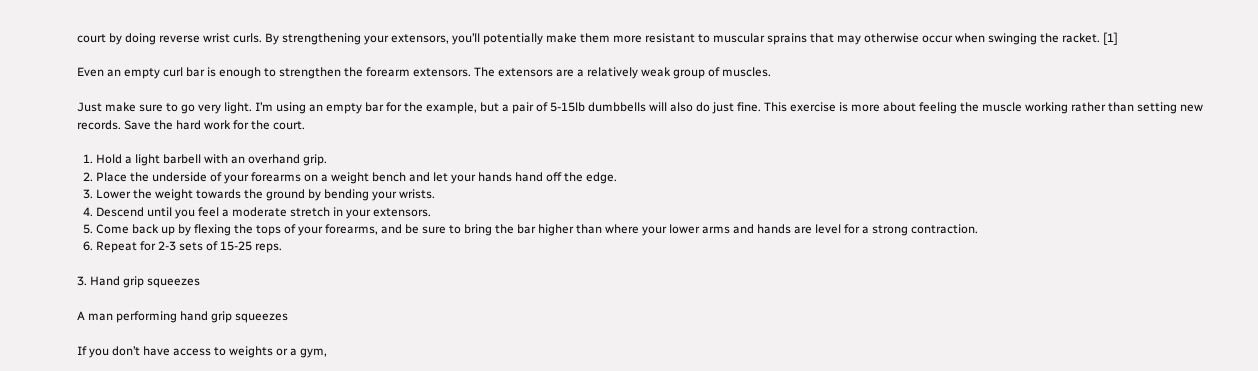court by doing reverse wrist curls. By strengthening your extensors, you’ll potentially make them more resistant to muscular sprains that may otherwise occur when swinging the racket. [1]

Even an empty curl bar is enough to strengthen the forearm extensors. The extensors are a relatively weak group of muscles.

Just make sure to go very light. I’m using an empty bar for the example, but a pair of 5-15lb dumbbells will also do just fine. This exercise is more about feeling the muscle working rather than setting new records. Save the hard work for the court.

  1. Hold a light barbell with an overhand grip.
  2. Place the underside of your forearms on a weight bench and let your hands hand off the edge.
  3. Lower the weight towards the ground by bending your wrists.
  4. Descend until you feel a moderate stretch in your extensors.
  5. Come back up by flexing the tops of your forearms, and be sure to bring the bar higher than where your lower arms and hands are level for a strong contraction.
  6. Repeat for 2-3 sets of 15-25 reps.

3. Hand grip squeezes

A man performing hand grip squeezes

If you don’t have access to weights or a gym,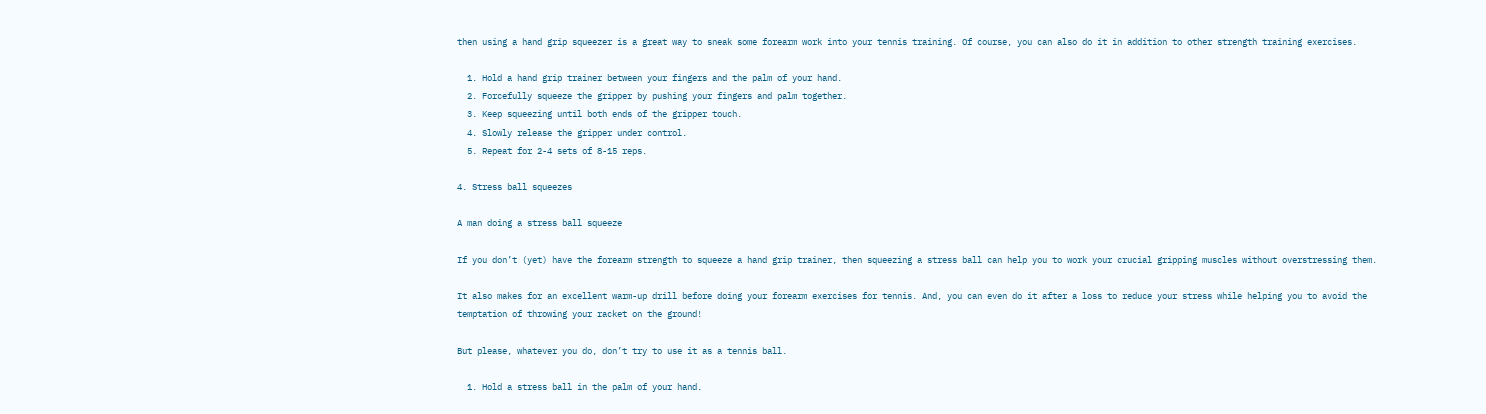then using a hand grip squeezer is a great way to sneak some forearm work into your tennis training. Of course, you can also do it in addition to other strength training exercises.

  1. Hold a hand grip trainer between your fingers and the palm of your hand.
  2. Forcefully squeeze the gripper by pushing your fingers and palm together.
  3. Keep squeezing until both ends of the gripper touch.
  4. Slowly release the gripper under control.
  5. Repeat for 2-4 sets of 8-15 reps.

4. Stress ball squeezes

A man doing a stress ball squeeze

If you don’t (yet) have the forearm strength to squeeze a hand grip trainer, then squeezing a stress ball can help you to work your crucial gripping muscles without overstressing them.

It also makes for an excellent warm-up drill before doing your forearm exercises for tennis. And, you can even do it after a loss to reduce your stress while helping you to avoid the temptation of throwing your racket on the ground!

But please, whatever you do, don’t try to use it as a tennis ball.

  1. Hold a stress ball in the palm of your hand.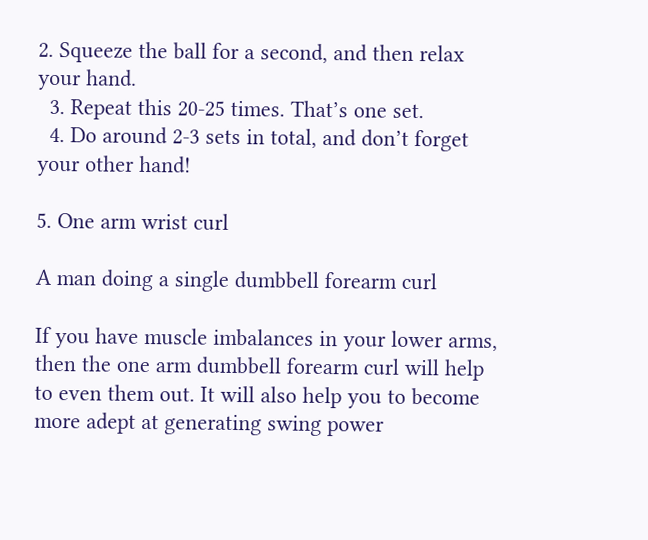2. Squeeze the ball for a second, and then relax your hand.
  3. Repeat this 20-25 times. That’s one set.
  4. Do around 2-3 sets in total, and don’t forget your other hand!

5. One arm wrist curl

A man doing a single dumbbell forearm curl

If you have muscle imbalances in your lower arms, then the one arm dumbbell forearm curl will help to even them out. It will also help you to become more adept at generating swing power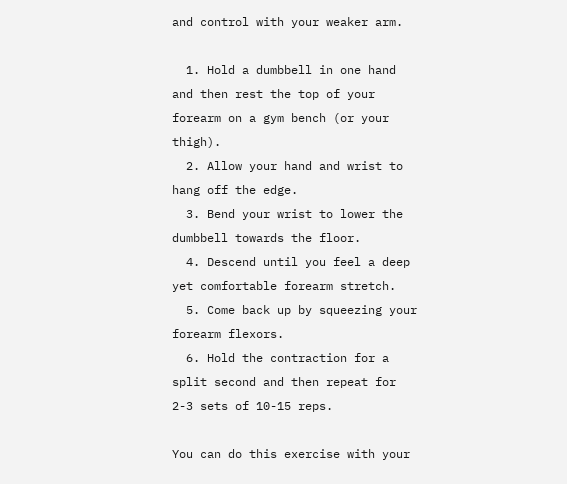and control with your weaker arm.

  1. Hold a dumbbell in one hand and then rest the top of your forearm on a gym bench (or your thigh).
  2. Allow your hand and wrist to hang off the edge.
  3. Bend your wrist to lower the dumbbell towards the floor.
  4. Descend until you feel a deep yet comfortable forearm stretch.
  5. Come back up by squeezing your forearm flexors.
  6. Hold the contraction for a split second and then repeat for 2-3 sets of 10-15 reps.

You can do this exercise with your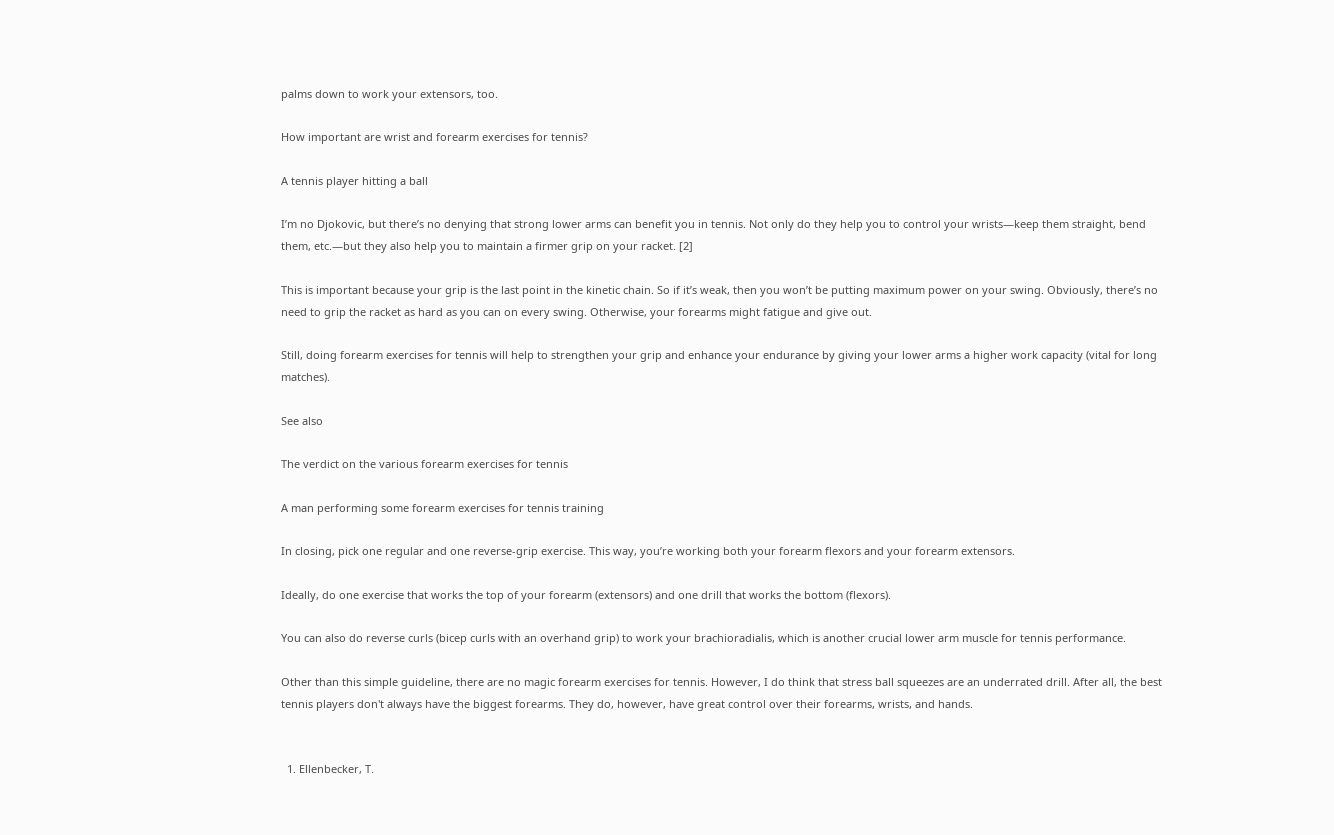palms down to work your extensors, too.

How important are wrist and forearm exercises for tennis?

A tennis player hitting a ball

I’m no Djokovic, but there’s no denying that strong lower arms can benefit you in tennis. Not only do they help you to control your wrists—keep them straight, bend them, etc.—but they also help you to maintain a firmer grip on your racket. [2]

This is important because your grip is the last point in the kinetic chain. So if it’s weak, then you won’t be putting maximum power on your swing. Obviously, there’s no need to grip the racket as hard as you can on every swing. Otherwise, your forearms might fatigue and give out.

Still, doing forearm exercises for tennis will help to strengthen your grip and enhance your endurance by giving your lower arms a higher work capacity (vital for long matches).

See also

The verdict on the various forearm exercises for tennis

A man performing some forearm exercises for tennis training

In closing, pick one regular and one reverse-grip exercise. This way, you’re working both your forearm flexors and your forearm extensors.

Ideally, do one exercise that works the top of your forearm (extensors) and one drill that works the bottom (flexors).

You can also do reverse curls (bicep curls with an overhand grip) to work your brachioradialis, which is another crucial lower arm muscle for tennis performance.

Other than this simple guideline, there are no magic forearm exercises for tennis. However, I do think that stress ball squeezes are an underrated drill. After all, the best tennis players don't always have the biggest forearms. They do, however, have great control over their forearms, wrists, and hands.


  1. Ellenbecker, T.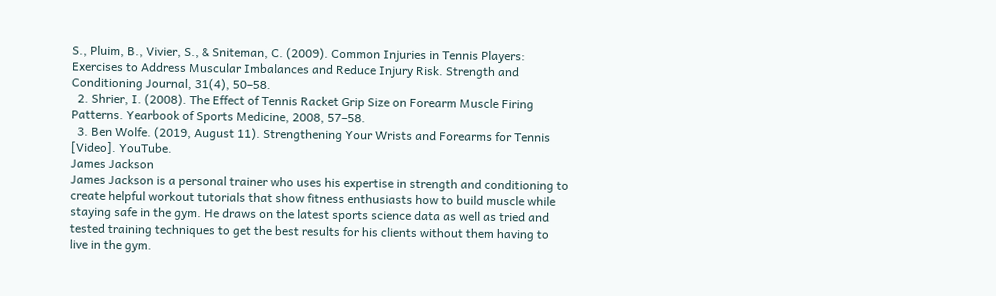S., Pluim, B., Vivier, S., & Sniteman, C. (2009). Common Injuries in Tennis Players: Exercises to Address Muscular Imbalances and Reduce Injury Risk. Strength and Conditioning Journal, 31(4), 50–58.
  2. Shrier, I. (2008). The Effect of Tennis Racket Grip Size on Forearm Muscle Firing Patterns. Yearbook of Sports Medicine, 2008, 57–58.
  3. Ben Wolfe. (2019, August 11). Strengthening Your Wrists and Forearms for Tennis [Video]. YouTube.
James Jackson
James Jackson is a personal trainer who uses his expertise in strength and conditioning to create helpful workout tutorials that show fitness enthusiasts how to build muscle while staying safe in the gym. He draws on the latest sports science data as well as tried and tested training techniques to get the best results for his clients without them having to live in the gym.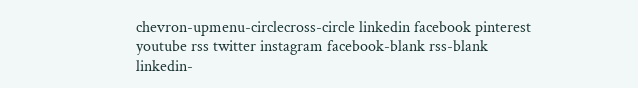chevron-upmenu-circlecross-circle linkedin facebook pinterest youtube rss twitter instagram facebook-blank rss-blank linkedin-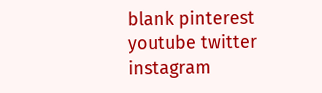blank pinterest youtube twitter instagram